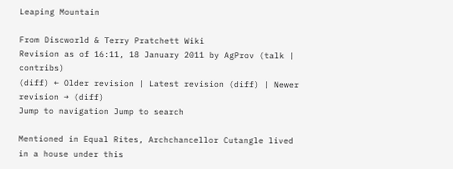Leaping Mountain

From Discworld & Terry Pratchett Wiki
Revision as of 16:11, 18 January 2011 by AgProv (talk | contribs)
(diff) ← Older revision | Latest revision (diff) | Newer revision → (diff)
Jump to navigation Jump to search

Mentioned in Equal Rites, Archchancellor Cutangle lived in a house under this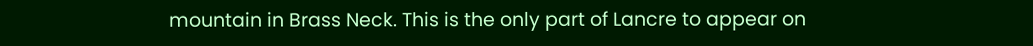mountain in Brass Neck. This is the only part of Lancre to appear on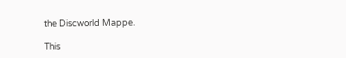the Discworld Mappe.

This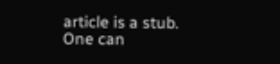article is a stub. One can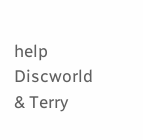help Discworld & Terry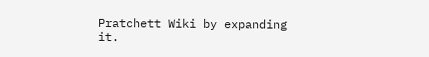Pratchett Wiki by expanding it.